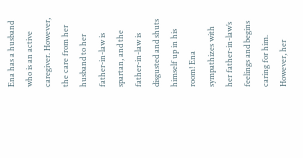Ena has a husband who is an active caregiver. However, the care from her husband to her father-in-law is spartan, and the father-in-law is disgusted and shuts himself up in his room! Ena sympathizes with her father-in-law’s feelings and begins caring for him. However, her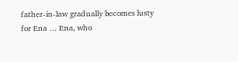father-in-law gradually becomes lusty for Ena … Ena, who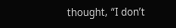thought, “I don’t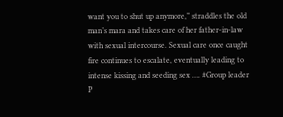want you to shut up anymore,” straddles the old man’s mara and takes care of her father-in-law with sexual intercourse. Sexual care once caught fire continues to escalate, eventually leading to intense kissing and seeding sex …. #Group leader P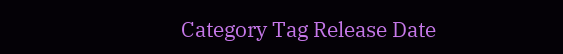Category Tag Release Date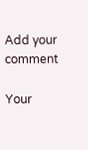Add your comment

Your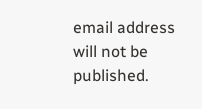email address will not be published.